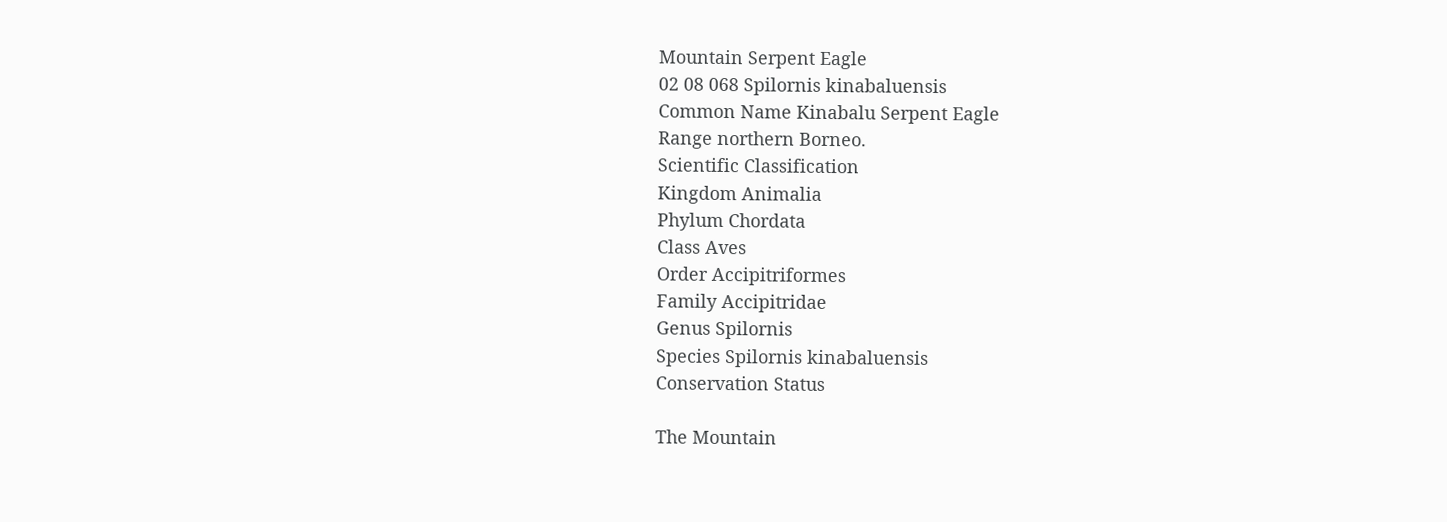Mountain Serpent Eagle
02 08 068 Spilornis kinabaluensis
Common Name Kinabalu Serpent Eagle
Range northern Borneo.
Scientific Classification
Kingdom Animalia
Phylum Chordata
Class Aves
Order Accipitriformes
Family Accipitridae
Genus Spilornis
Species Spilornis kinabaluensis
Conservation Status

The Mountain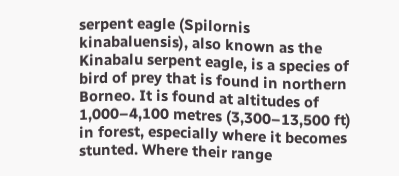serpent eagle (Spilornis kinabaluensis), also known as the Kinabalu serpent eagle, is a species of bird of prey that is found in northern Borneo. It is found at altitudes of 1,000–4,100 metres (3,300–13,500 ft) in forest, especially where it becomes stunted. Where their range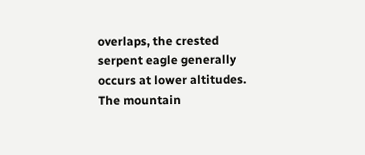overlaps, the crested serpent eagle generally occurs at lower altitudes. The mountain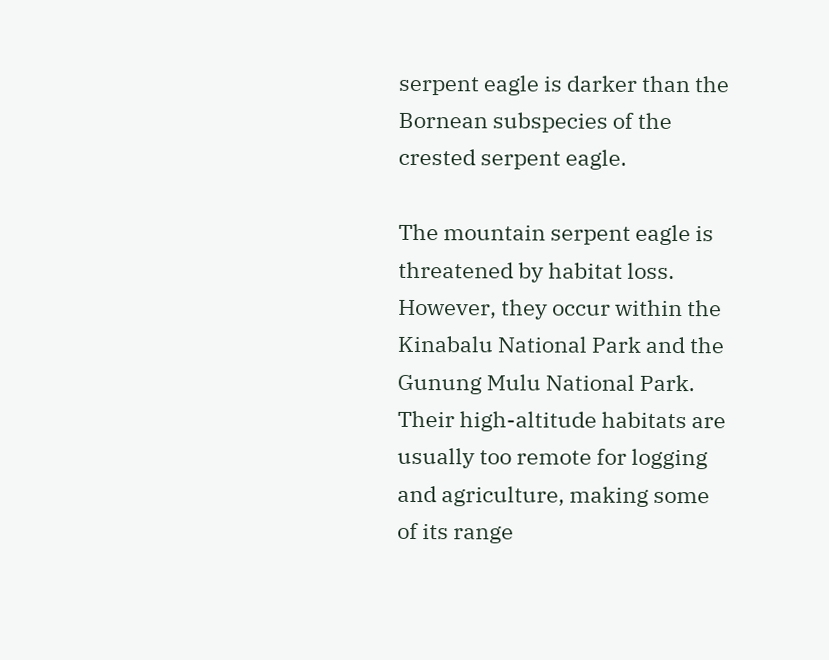serpent eagle is darker than the Bornean subspecies of the crested serpent eagle.

The mountain serpent eagle is threatened by habitat loss. However, they occur within the Kinabalu National Park and the Gunung Mulu National Park. Their high-altitude habitats are usually too remote for logging and agriculture, making some of its range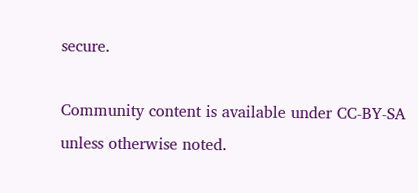secure.

Community content is available under CC-BY-SA unless otherwise noted.